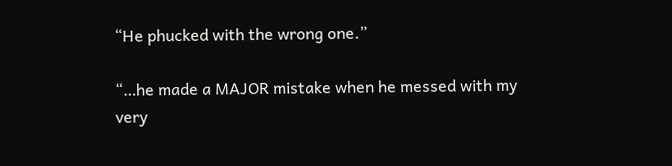“He phucked with the wrong one.”

“…he made a MAJOR mistake when he messed with my very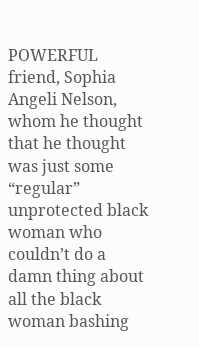POWERFUL friend, Sophia Angeli Nelson, whom he thought that he thought was just some “regular” unprotected black woman who couldn’t do a damn thing about all the black woman bashing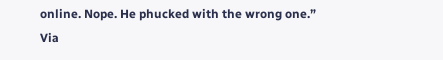online. Nope. He phucked with the wrong one.” Via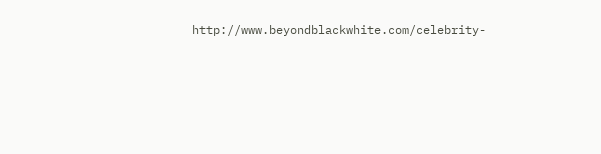http://www.beyondblackwhite.com/celebrity-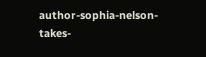author-sophia-nelson-takes-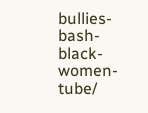bullies-bash-black-women-tube/